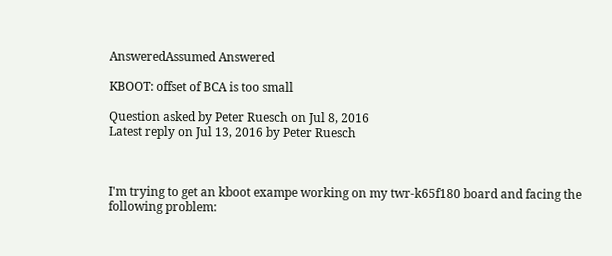AnsweredAssumed Answered

KBOOT: offset of BCA is too small

Question asked by Peter Ruesch on Jul 8, 2016
Latest reply on Jul 13, 2016 by Peter Ruesch



I'm trying to get an kboot exampe working on my twr-k65f180 board and facing the following problem: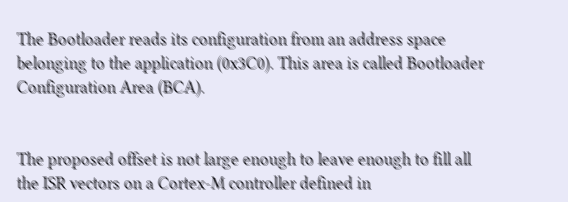The Bootloader reads its configuration from an address space belonging to the application (0x3C0). This area is called Bootloader Configuration Area (BCA).


The proposed offset is not large enough to leave enough to fill all the ISR vectors on a Cortex-M controller defined in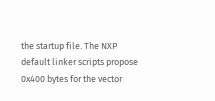the startup file. The NXP default linker scripts propose 0x400 bytes for the vector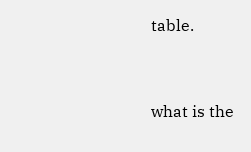table.


what is the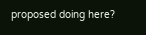proposed doing here?